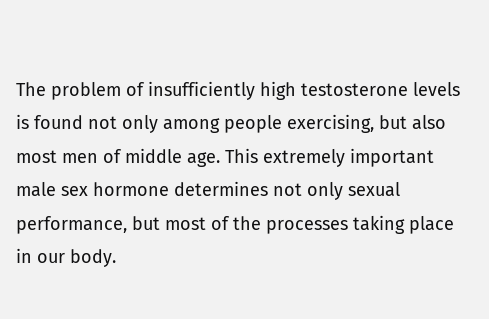The problem of insufficiently high testosterone levels is found not only among people exercising, but also most men of middle age. This extremely important male sex hormone determines not only sexual performance, but most of the processes taking place in our body.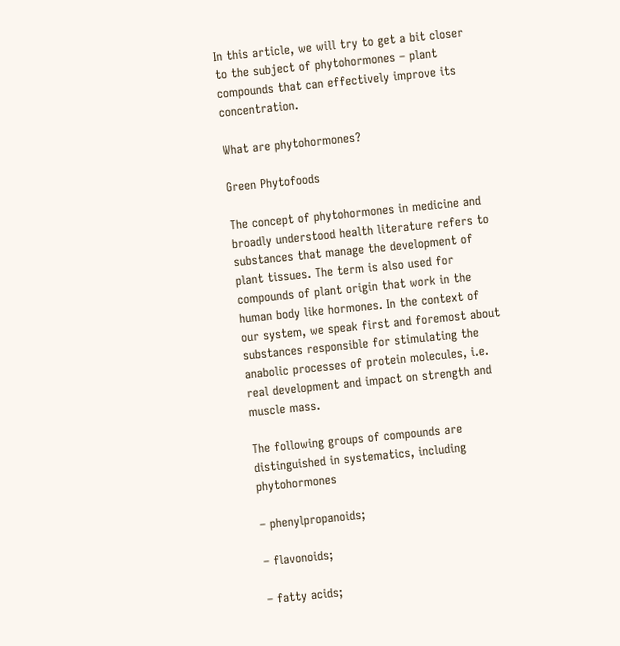In this article, we will try to get a bit closer to the subject of phytohormones – plant compounds that can effectively improve its concentration.

What are phytohormones?

Green Phytofoods

The concept of phytohormones in medicine and broadly understood health literature refers to substances that manage the development of plant tissues. The term is also used for compounds of plant origin that work in the human body like hormones. In the context of our system, we speak first and foremost about substances responsible for stimulating the anabolic processes of protein molecules, i.e. real development and impact on strength and muscle mass.

The following groups of compounds are distinguished in systematics, including phytohormones

– phenylpropanoids;

– flavonoids;

– fatty acids;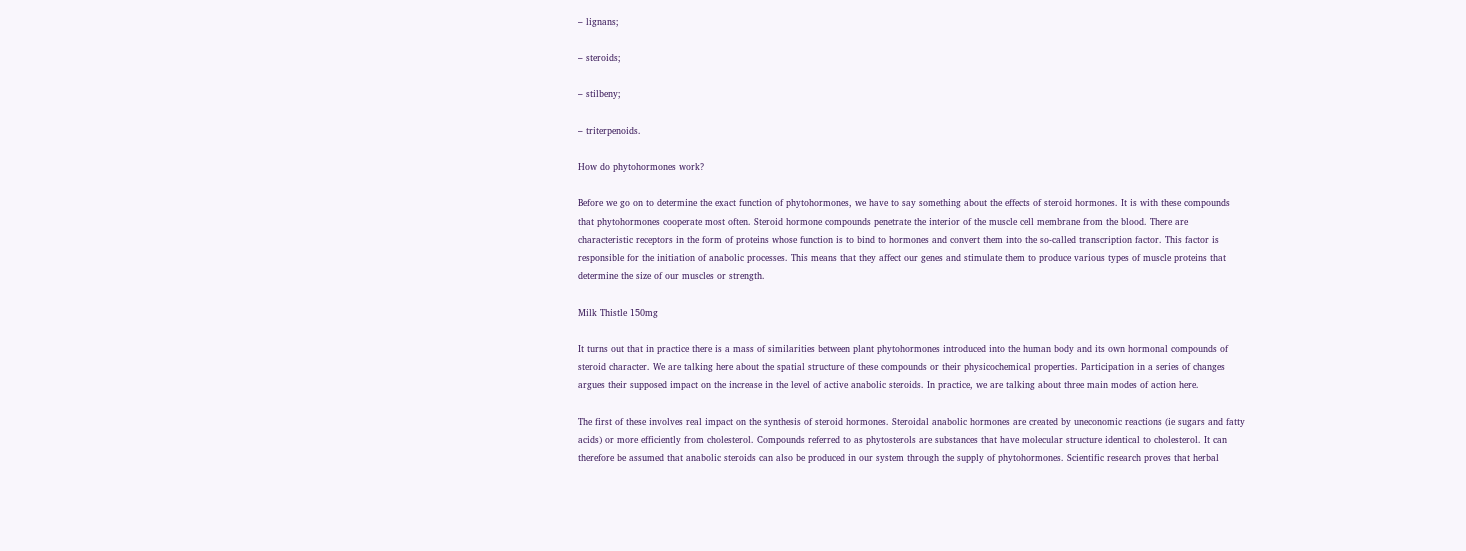– lignans;

– steroids;

– stilbeny;

– triterpenoids.

How do phytohormones work?

Before we go on to determine the exact function of phytohormones, we have to say something about the effects of steroid hormones. It is with these compounds that phytohormones cooperate most often. Steroid hormone compounds penetrate the interior of the muscle cell membrane from the blood. There are characteristic receptors in the form of proteins whose function is to bind to hormones and convert them into the so-called transcription factor. This factor is responsible for the initiation of anabolic processes. This means that they affect our genes and stimulate them to produce various types of muscle proteins that determine the size of our muscles or strength.

Milk Thistle 150mg

It turns out that in practice there is a mass of similarities between plant phytohormones introduced into the human body and its own hormonal compounds of steroid character. We are talking here about the spatial structure of these compounds or their physicochemical properties. Participation in a series of changes argues their supposed impact on the increase in the level of active anabolic steroids. In practice, we are talking about three main modes of action here.

The first of these involves real impact on the synthesis of steroid hormones. Steroidal anabolic hormones are created by uneconomic reactions (ie sugars and fatty acids) or more efficiently from cholesterol. Compounds referred to as phytosterols are substances that have molecular structure identical to cholesterol. It can therefore be assumed that anabolic steroids can also be produced in our system through the supply of phytohormones. Scientific research proves that herbal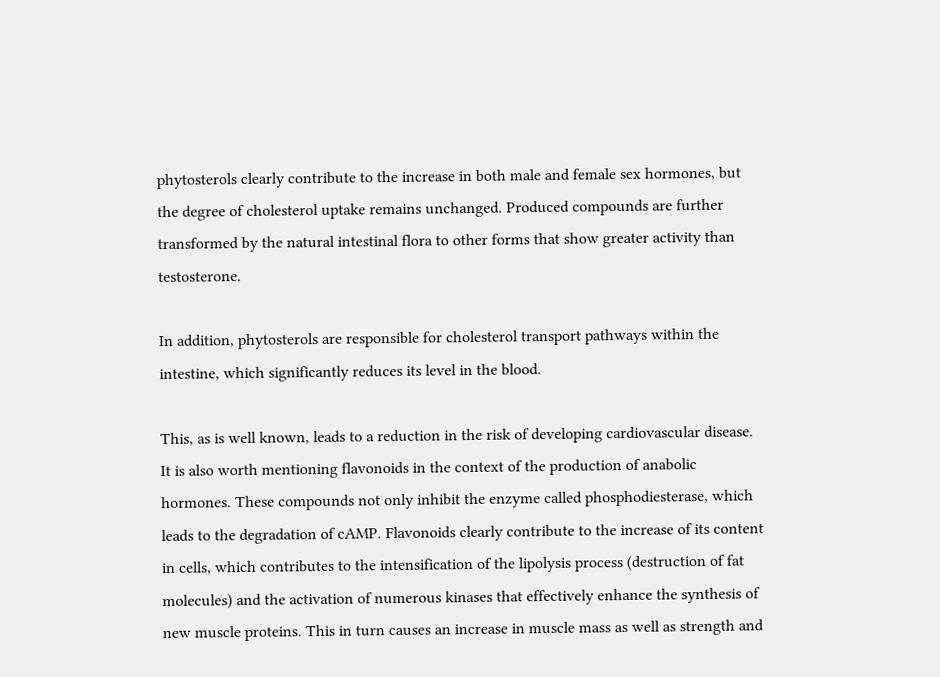phytosterols clearly contribute to the increase in both male and female sex hormones, but the degree of cholesterol uptake remains unchanged. Produced compounds are further transformed by the natural intestinal flora to other forms that show greater activity than testosterone.

In addition, phytosterols are responsible for cholesterol transport pathways within the intestine, which significantly reduces its level in the blood.

This, as is well known, leads to a reduction in the risk of developing cardiovascular disease. It is also worth mentioning flavonoids in the context of the production of anabolic hormones. These compounds not only inhibit the enzyme called phosphodiesterase, which leads to the degradation of cAMP. Flavonoids clearly contribute to the increase of its content in cells, which contributes to the intensification of the lipolysis process (destruction of fat molecules) and the activation of numerous kinases that effectively enhance the synthesis of new muscle proteins. This in turn causes an increase in muscle mass as well as strength and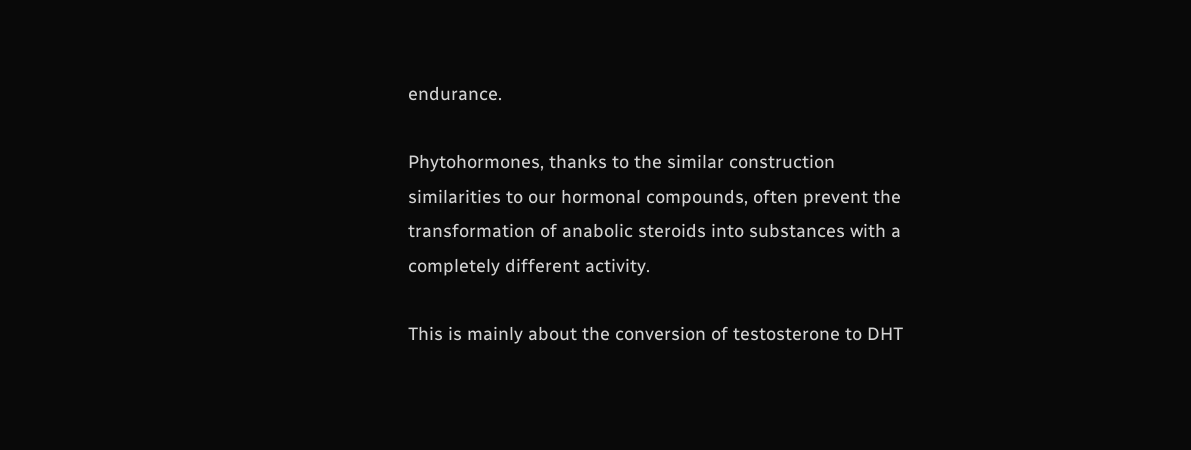endurance.

Phytohormones, thanks to the similar construction similarities to our hormonal compounds, often prevent the transformation of anabolic steroids into substances with a completely different activity.

This is mainly about the conversion of testosterone to DHT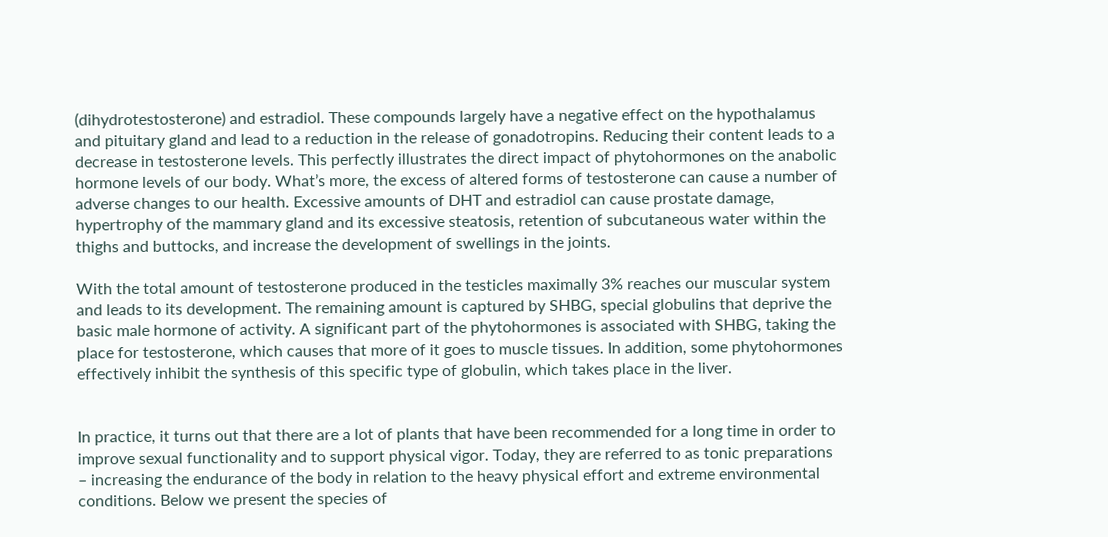(dihydrotestosterone) and estradiol. These compounds largely have a negative effect on the hypothalamus and pituitary gland and lead to a reduction in the release of gonadotropins. Reducing their content leads to a decrease in testosterone levels. This perfectly illustrates the direct impact of phytohormones on the anabolic hormone levels of our body. What’s more, the excess of altered forms of testosterone can cause a number of adverse changes to our health. Excessive amounts of DHT and estradiol can cause prostate damage, hypertrophy of the mammary gland and its excessive steatosis, retention of subcutaneous water within the thighs and buttocks, and increase the development of swellings in the joints.

With the total amount of testosterone produced in the testicles maximally 3% reaches our muscular system and leads to its development. The remaining amount is captured by SHBG, special globulins that deprive the basic male hormone of activity. A significant part of the phytohormones is associated with SHBG, taking the place for testosterone, which causes that more of it goes to muscle tissues. In addition, some phytohormones effectively inhibit the synthesis of this specific type of globulin, which takes place in the liver.


In practice, it turns out that there are a lot of plants that have been recommended for a long time in order to improve sexual functionality and to support physical vigor. Today, they are referred to as tonic preparations – increasing the endurance of the body in relation to the heavy physical effort and extreme environmental conditions. Below we present the species of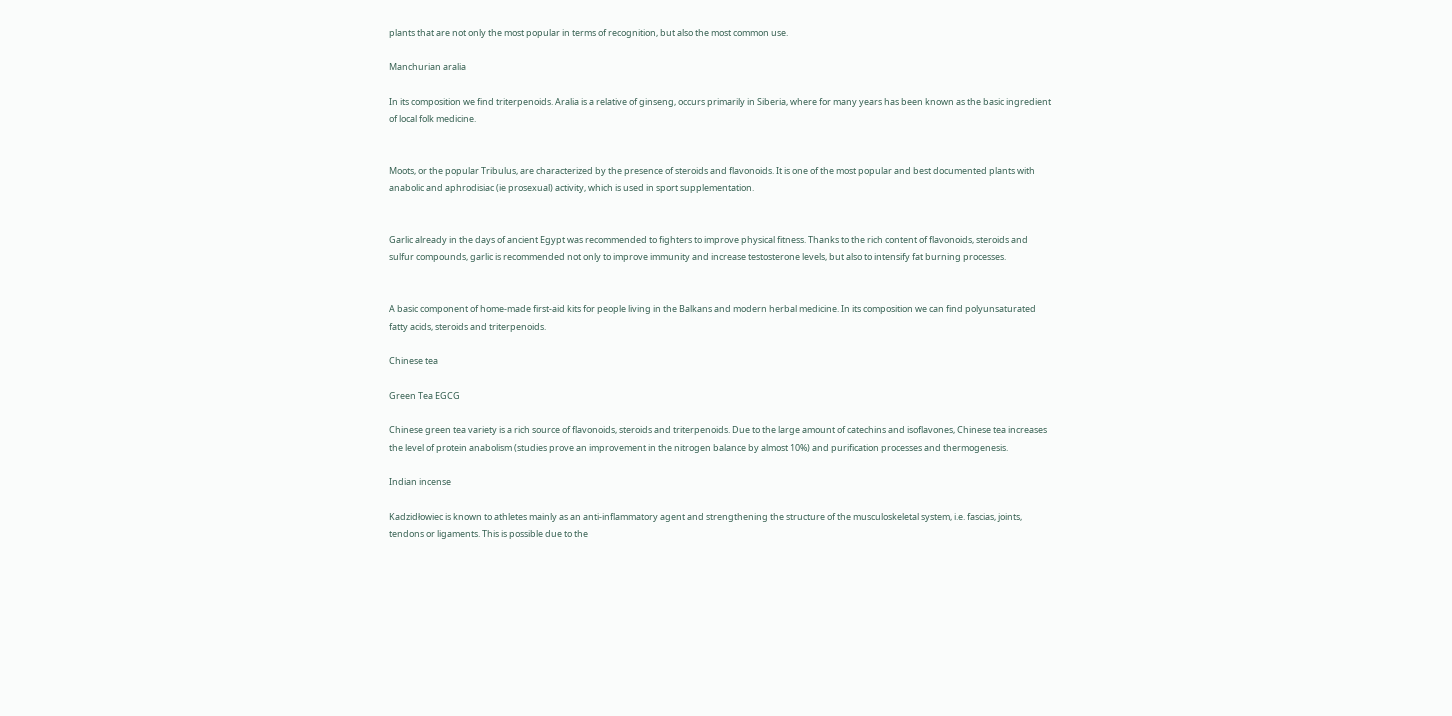plants that are not only the most popular in terms of recognition, but also the most common use.

Manchurian aralia

In its composition we find triterpenoids. Aralia is a relative of ginseng, occurs primarily in Siberia, where for many years has been known as the basic ingredient of local folk medicine.


Moots, or the popular Tribulus, are characterized by the presence of steroids and flavonoids. It is one of the most popular and best documented plants with anabolic and aphrodisiac (ie prosexual) activity, which is used in sport supplementation.


Garlic already in the days of ancient Egypt was recommended to fighters to improve physical fitness. Thanks to the rich content of flavonoids, steroids and sulfur compounds, garlic is recommended not only to improve immunity and increase testosterone levels, but also to intensify fat burning processes.


A basic component of home-made first-aid kits for people living in the Balkans and modern herbal medicine. In its composition we can find polyunsaturated fatty acids, steroids and triterpenoids.

Chinese tea

Green Tea EGCG

Chinese green tea variety is a rich source of flavonoids, steroids and triterpenoids. Due to the large amount of catechins and isoflavones, Chinese tea increases the level of protein anabolism (studies prove an improvement in the nitrogen balance by almost 10%) and purification processes and thermogenesis.

Indian incense

Kadzidłowiec is known to athletes mainly as an anti-inflammatory agent and strengthening the structure of the musculoskeletal system, i.e. fascias, joints, tendons or ligaments. This is possible due to the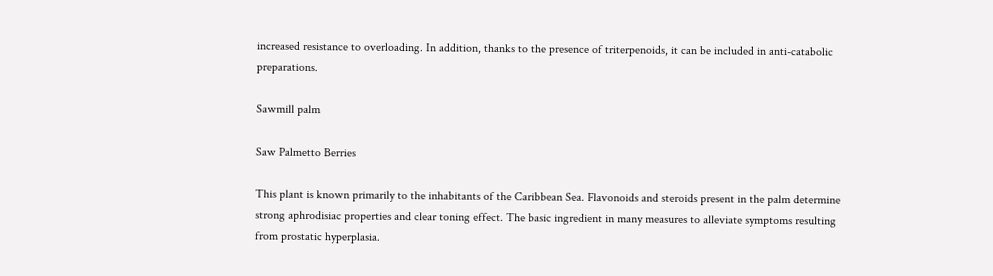increased resistance to overloading. In addition, thanks to the presence of triterpenoids, it can be included in anti-catabolic preparations.

Sawmill palm

Saw Palmetto Berries

This plant is known primarily to the inhabitants of the Caribbean Sea. Flavonoids and steroids present in the palm determine strong aphrodisiac properties and clear toning effect. The basic ingredient in many measures to alleviate symptoms resulting from prostatic hyperplasia.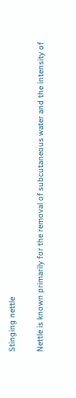Stinging nettle

Nettle is known primarily for the removal of subcutaneous water and the intensity of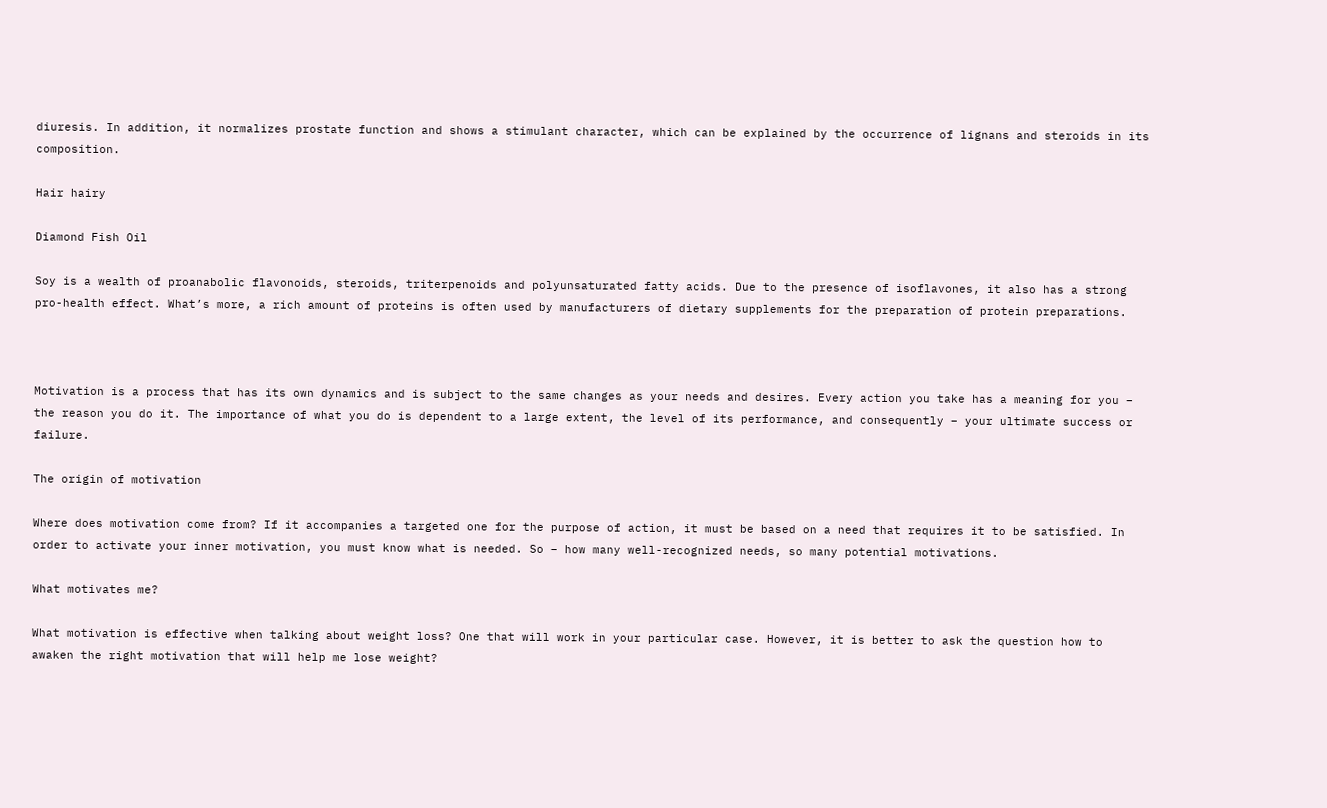diuresis. In addition, it normalizes prostate function and shows a stimulant character, which can be explained by the occurrence of lignans and steroids in its composition.

Hair hairy

Diamond Fish Oil

Soy is a wealth of proanabolic flavonoids, steroids, triterpenoids and polyunsaturated fatty acids. Due to the presence of isoflavones, it also has a strong pro-health effect. What’s more, a rich amount of proteins is often used by manufacturers of dietary supplements for the preparation of protein preparations.



Motivation is a process that has its own dynamics and is subject to the same changes as your needs and desires. Every action you take has a meaning for you – the reason you do it. The importance of what you do is dependent to a large extent, the level of its performance, and consequently – your ultimate success or failure.

The origin of motivation

Where does motivation come from? If it accompanies a targeted one for the purpose of action, it must be based on a need that requires it to be satisfied. In order to activate your inner motivation, you must know what is needed. So – how many well-recognized needs, so many potential motivations.

What motivates me?

What motivation is effective when talking about weight loss? One that will work in your particular case. However, it is better to ask the question how to awaken the right motivation that will help me lose weight?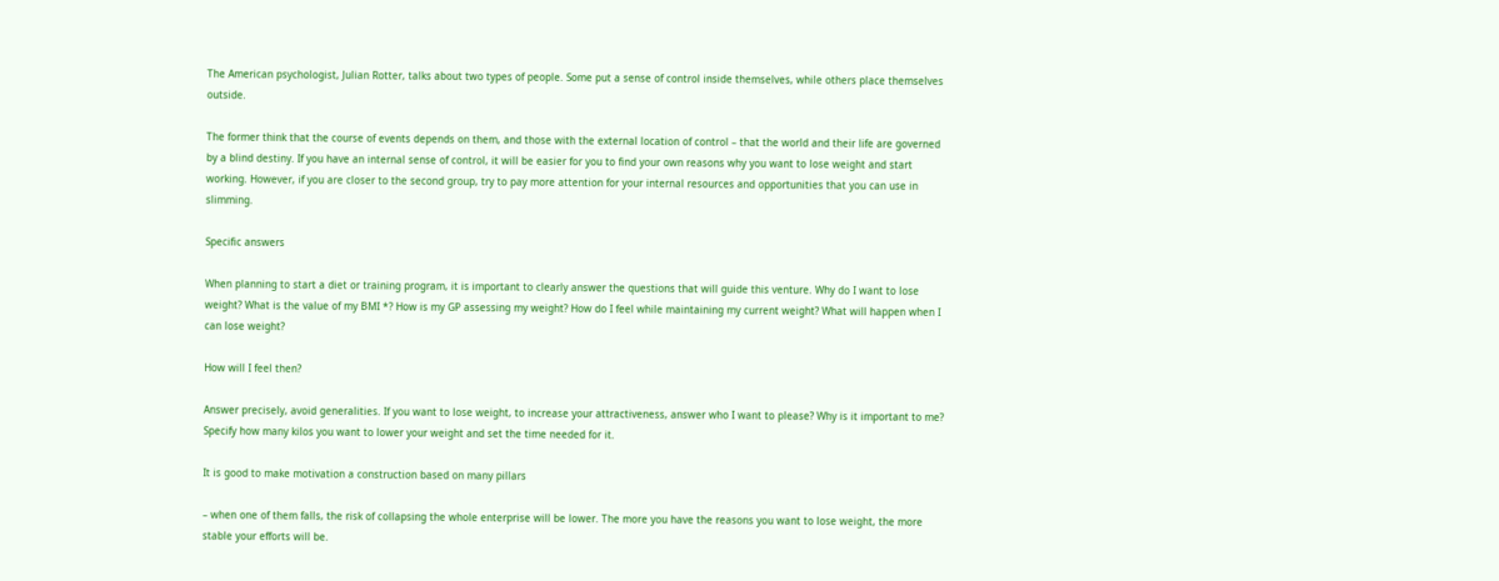The American psychologist, Julian Rotter, talks about two types of people. Some put a sense of control inside themselves, while others place themselves outside.

The former think that the course of events depends on them, and those with the external location of control – that the world and their life are governed by a blind destiny. If you have an internal sense of control, it will be easier for you to find your own reasons why you want to lose weight and start working. However, if you are closer to the second group, try to pay more attention for your internal resources and opportunities that you can use in slimming.

Specific answers

When planning to start a diet or training program, it is important to clearly answer the questions that will guide this venture. Why do I want to lose weight? What is the value of my BMI *? How is my GP assessing my weight? How do I feel while maintaining my current weight? What will happen when I can lose weight?

How will I feel then?

Answer precisely, avoid generalities. If you want to lose weight, to increase your attractiveness, answer who I want to please? Why is it important to me? Specify how many kilos you want to lower your weight and set the time needed for it.

It is good to make motivation a construction based on many pillars

– when one of them falls, the risk of collapsing the whole enterprise will be lower. The more you have the reasons you want to lose weight, the more stable your efforts will be.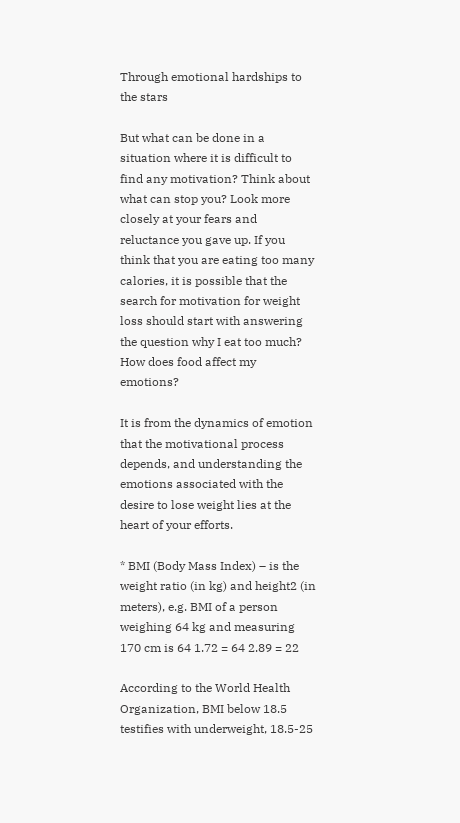Through emotional hardships to the stars

But what can be done in a situation where it is difficult to find any motivation? Think about what can stop you? Look more closely at your fears and reluctance you gave up. If you think that you are eating too many calories, it is possible that the search for motivation for weight loss should start with answering the question why I eat too much? How does food affect my emotions?

It is from the dynamics of emotion that the motivational process depends, and understanding the emotions associated with the desire to lose weight lies at the heart of your efforts.

* BMI (Body Mass Index) – is the weight ratio (in kg) and height2 (in meters), e.g. BMI of a person weighing 64 kg and measuring 170 cm is 64 1.72 = 64 2.89 = 22

According to the World Health Organization, BMI below 18.5 testifies with underweight, 18.5-25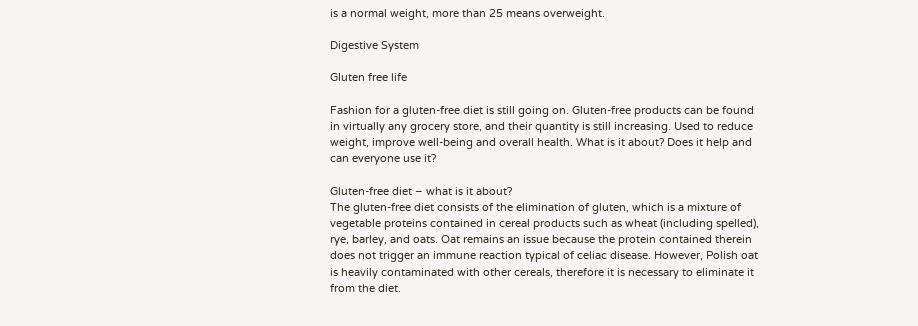is a normal weight, more than 25 means overweight.

Digestive System

Gluten free life

Fashion for a gluten-free diet is still going on. Gluten-free products can be found in virtually any grocery store, and their quantity is still increasing. Used to reduce weight, improve well-being and overall health. What is it about? Does it help and can everyone use it?

Gluten-free diet – what is it about?
The gluten-free diet consists of the elimination of gluten, which is a mixture of vegetable proteins contained in cereal products such as wheat (including spelled), rye, barley, and oats. Oat remains an issue because the protein contained therein does not trigger an immune reaction typical of celiac disease. However, Polish oat is heavily contaminated with other cereals, therefore it is necessary to eliminate it from the diet.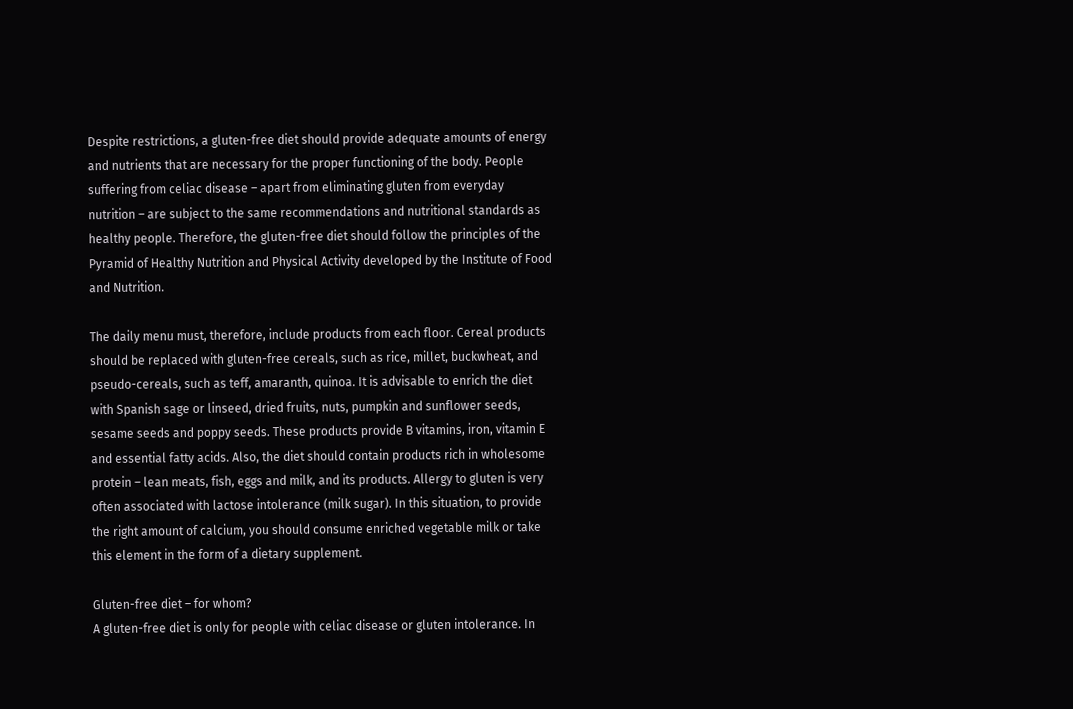Despite restrictions, a gluten-free diet should provide adequate amounts of energy and nutrients that are necessary for the proper functioning of the body. People suffering from celiac disease – apart from eliminating gluten from everyday nutrition – are subject to the same recommendations and nutritional standards as healthy people. Therefore, the gluten-free diet should follow the principles of the Pyramid of Healthy Nutrition and Physical Activity developed by the Institute of Food and Nutrition.

The daily menu must, therefore, include products from each floor. Cereal products should be replaced with gluten-free cereals, such as rice, millet, buckwheat, and pseudo-cereals, such as teff, amaranth, quinoa. It is advisable to enrich the diet with Spanish sage or linseed, dried fruits, nuts, pumpkin and sunflower seeds, sesame seeds and poppy seeds. These products provide B vitamins, iron, vitamin E and essential fatty acids. Also, the diet should contain products rich in wholesome protein – lean meats, fish, eggs and milk, and its products. Allergy to gluten is very often associated with lactose intolerance (milk sugar). In this situation, to provide the right amount of calcium, you should consume enriched vegetable milk or take this element in the form of a dietary supplement.

Gluten-free diet – for whom?
A gluten-free diet is only for people with celiac disease or gluten intolerance. In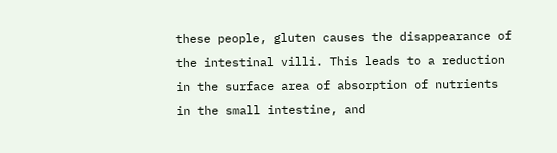these people, gluten causes the disappearance of the intestinal villi. This leads to a reduction in the surface area of absorption of nutrients in the small intestine, and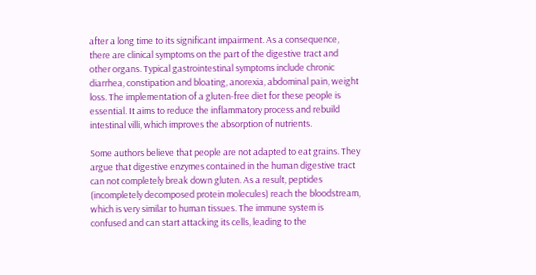after a long time to its significant impairment. As a consequence, there are clinical symptoms on the part of the digestive tract and other organs. Typical gastrointestinal symptoms include chronic diarrhea, constipation and bloating, anorexia, abdominal pain, weight loss. The implementation of a gluten-free diet for these people is essential. It aims to reduce the inflammatory process and rebuild intestinal villi, which improves the absorption of nutrients.

Some authors believe that people are not adapted to eat grains. They argue that digestive enzymes contained in the human digestive tract can not completely break down gluten. As a result, peptides (incompletely decomposed protein molecules) reach the bloodstream, which is very similar to human tissues. The immune system is confused and can start attacking its cells, leading to the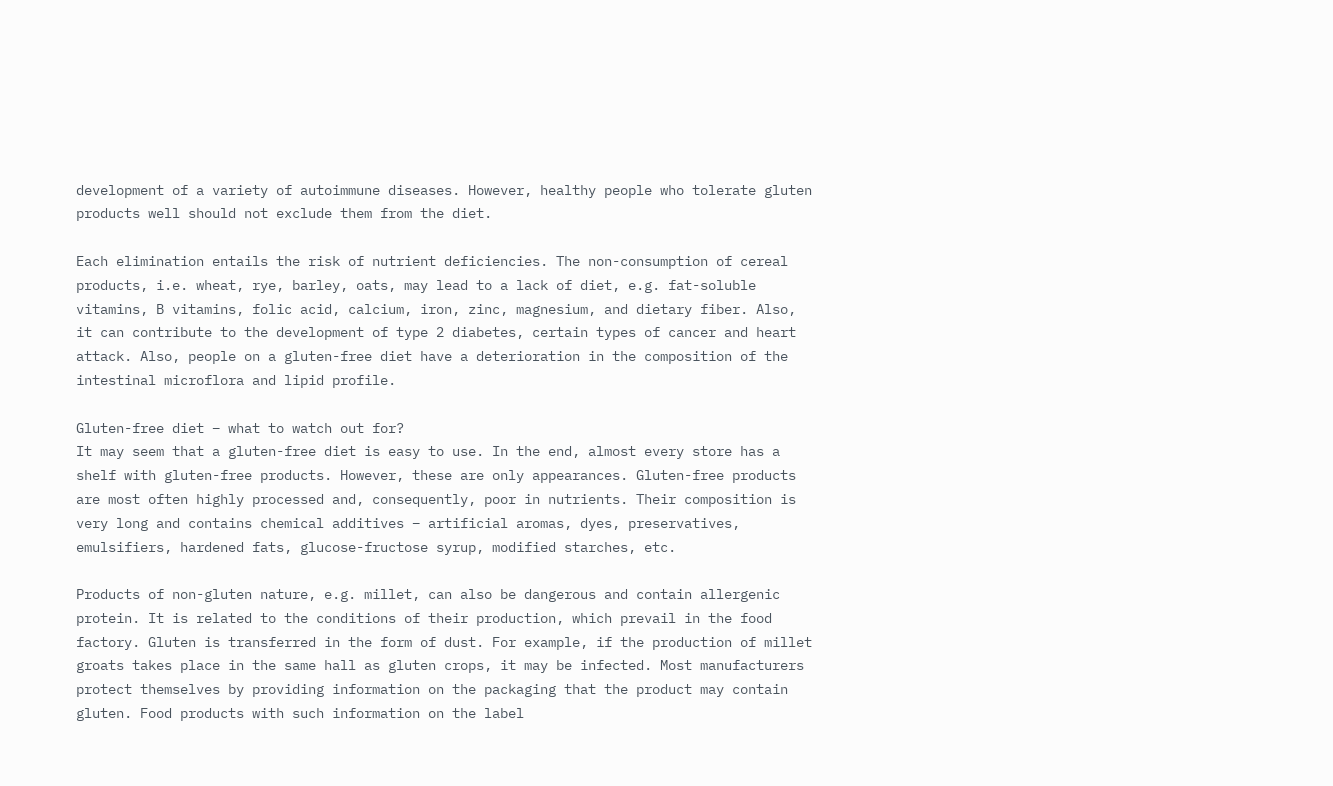development of a variety of autoimmune diseases. However, healthy people who tolerate gluten products well should not exclude them from the diet.

Each elimination entails the risk of nutrient deficiencies. The non-consumption of cereal products, i.e. wheat, rye, barley, oats, may lead to a lack of diet, e.g. fat-soluble vitamins, B vitamins, folic acid, calcium, iron, zinc, magnesium, and dietary fiber. Also, it can contribute to the development of type 2 diabetes, certain types of cancer and heart attack. Also, people on a gluten-free diet have a deterioration in the composition of the intestinal microflora and lipid profile.

Gluten-free diet – what to watch out for?
It may seem that a gluten-free diet is easy to use. In the end, almost every store has a shelf with gluten-free products. However, these are only appearances. Gluten-free products are most often highly processed and, consequently, poor in nutrients. Their composition is very long and contains chemical additives – artificial aromas, dyes, preservatives, emulsifiers, hardened fats, glucose-fructose syrup, modified starches, etc.

Products of non-gluten nature, e.g. millet, can also be dangerous and contain allergenic protein. It is related to the conditions of their production, which prevail in the food factory. Gluten is transferred in the form of dust. For example, if the production of millet groats takes place in the same hall as gluten crops, it may be infected. Most manufacturers protect themselves by providing information on the packaging that the product may contain gluten. Food products with such information on the label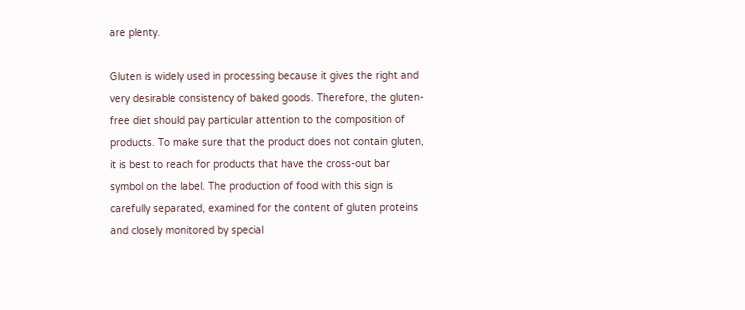are plenty.

Gluten is widely used in processing because it gives the right and very desirable consistency of baked goods. Therefore, the gluten-free diet should pay particular attention to the composition of products. To make sure that the product does not contain gluten, it is best to reach for products that have the cross-out bar symbol on the label. The production of food with this sign is carefully separated, examined for the content of gluten proteins and closely monitored by special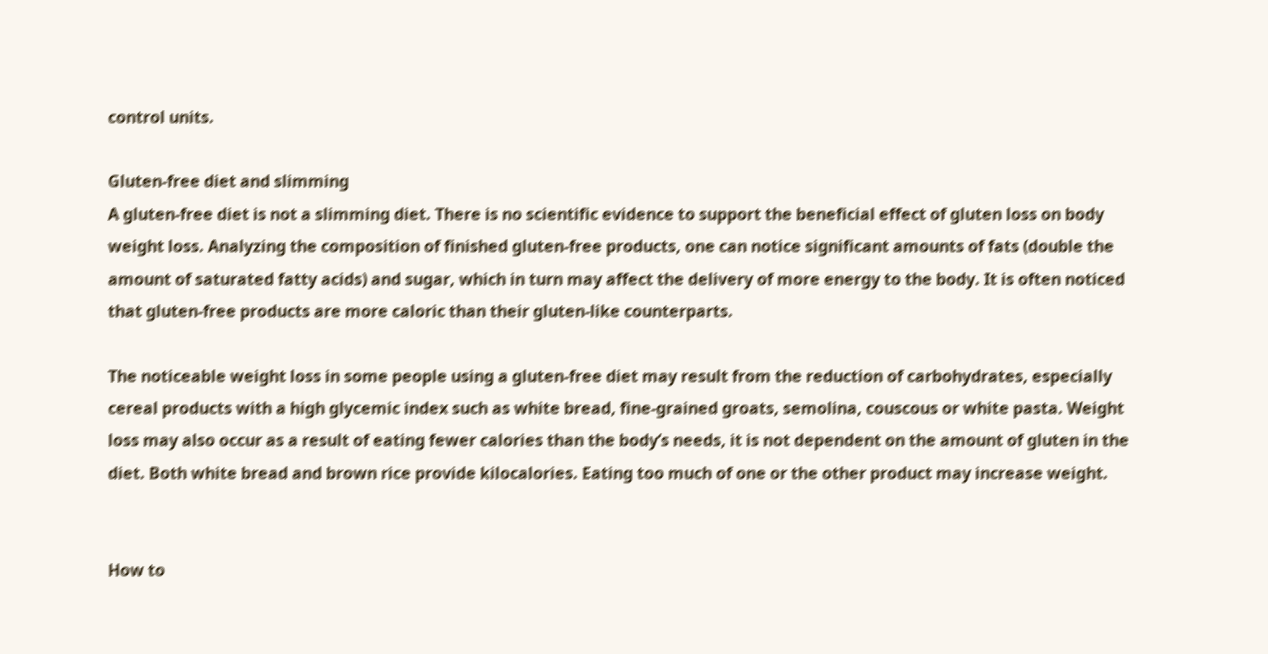control units.

Gluten-free diet and slimming
A gluten-free diet is not a slimming diet. There is no scientific evidence to support the beneficial effect of gluten loss on body weight loss. Analyzing the composition of finished gluten-free products, one can notice significant amounts of fats (double the amount of saturated fatty acids) and sugar, which in turn may affect the delivery of more energy to the body. It is often noticed that gluten-free products are more caloric than their gluten-like counterparts.

The noticeable weight loss in some people using a gluten-free diet may result from the reduction of carbohydrates, especially cereal products with a high glycemic index such as white bread, fine-grained groats, semolina, couscous or white pasta. Weight loss may also occur as a result of eating fewer calories than the body’s needs, it is not dependent on the amount of gluten in the diet. Both white bread and brown rice provide kilocalories. Eating too much of one or the other product may increase weight.


How to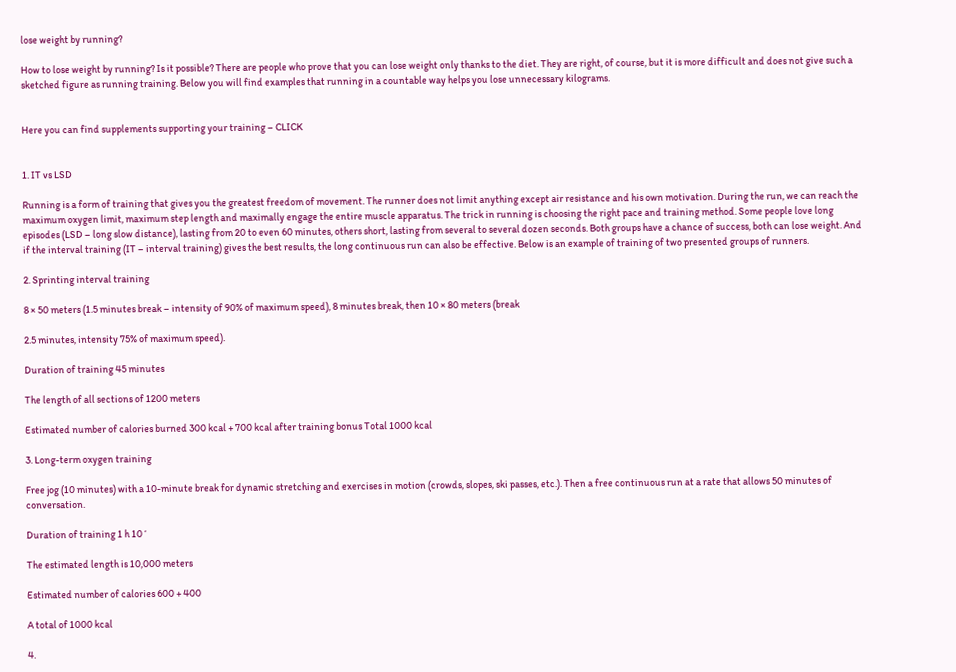lose weight by running?

How to lose weight by running? Is it possible? There are people who prove that you can lose weight only thanks to the diet. They are right, of course, but it is more difficult and does not give such a sketched figure as running training. Below you will find examples that running in a countable way helps you lose unnecessary kilograms.


Here you can find supplements supporting your training – CLICK


1. IT vs LSD

Running is a form of training that gives you the greatest freedom of movement. The runner does not limit anything except air resistance and his own motivation. During the run, we can reach the maximum oxygen limit, maximum step length and maximally engage the entire muscle apparatus. The trick in running is choosing the right pace and training method. Some people love long episodes (LSD – long slow distance), lasting from 20 to even 60 minutes, others short, lasting from several to several dozen seconds. Both groups have a chance of success, both can lose weight. And if the interval training (IT – interval training) gives the best results, the long continuous run can also be effective. Below is an example of training of two presented groups of runners.

2. Sprinting interval training

8 × 50 meters (1.5 minutes break – intensity of 90% of maximum speed), 8 minutes break, then 10 × 80 meters (break

2.5 minutes, intensity 75% of maximum speed).

Duration of training 45 minutes

The length of all sections of 1200 meters

Estimated number of calories burned 300 kcal + 700 kcal after training bonus Total 1000 kcal

3. Long-term oxygen training

Free jog (10 minutes) with a 10-minute break for dynamic stretching and exercises in motion (crowds, slopes, ski passes, etc.). Then a free continuous run at a rate that allows 50 minutes of conversation.

Duration of training 1 h 10 ‘

The estimated length is 10,000 meters

Estimated number of calories 600 + 400

A total of 1000 kcal

4.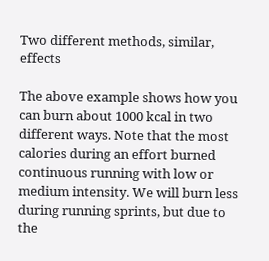Two different methods, similar, effects

The above example shows how you can burn about 1000 kcal in two different ways. Note that the most calories during an effort burned continuous running with low or medium intensity. We will burn less during running sprints, but due to the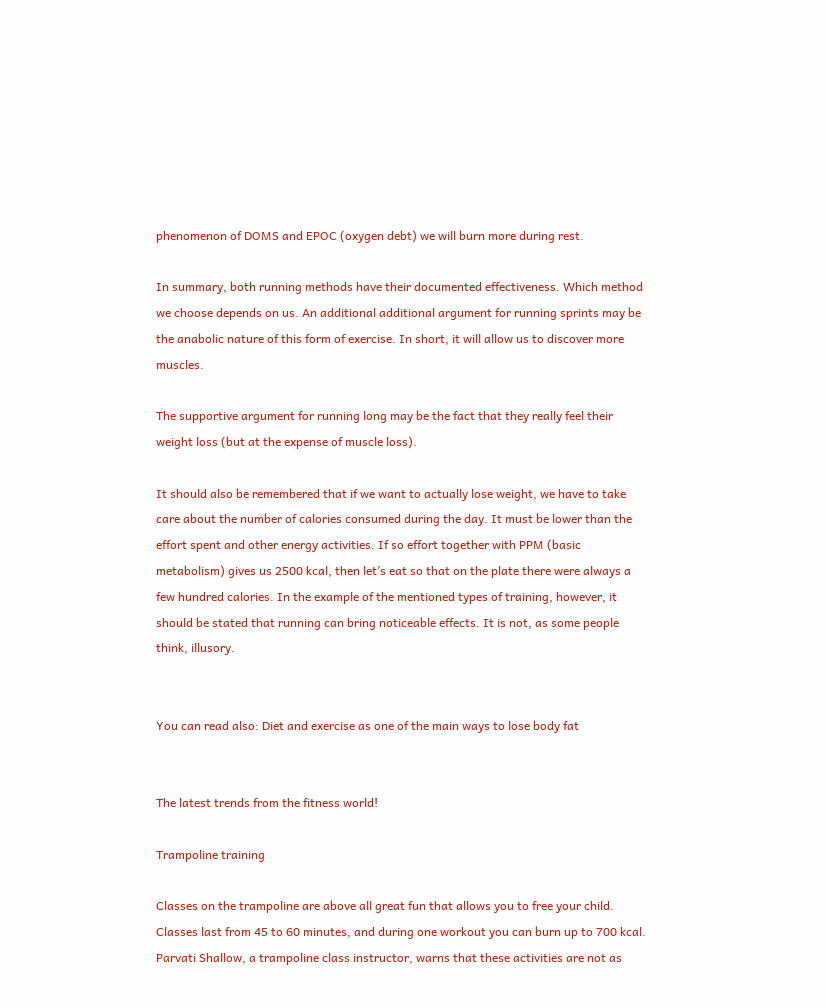phenomenon of DOMS and EPOC (oxygen debt) we will burn more during rest.

In summary, both running methods have their documented effectiveness. Which method we choose depends on us. An additional additional argument for running sprints may be the anabolic nature of this form of exercise. In short, it will allow us to discover more muscles.

The supportive argument for running long may be the fact that they really feel their weight loss (but at the expense of muscle loss).

It should also be remembered that if we want to actually lose weight, we have to take care about the number of calories consumed during the day. It must be lower than the effort spent and other energy activities. If so effort together with PPM (basic metabolism) gives us 2500 kcal, then let’s eat so that on the plate there were always a few hundred calories. In the example of the mentioned types of training, however, it should be stated that running can bring noticeable effects. It is not, as some people think, illusory.


You can read also: Diet and exercise as one of the main ways to lose body fat


The latest trends from the fitness world!

Trampoline training

Classes on the trampoline are above all great fun that allows you to free your child. Classes last from 45 to 60 minutes, and during one workout you can burn up to 700 kcal. Parvati Shallow, a trampoline class instructor, warns that these activities are not as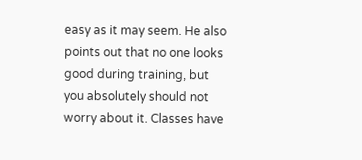easy as it may seem. He also points out that no one looks good during training, but you absolutely should not worry about it. Classes have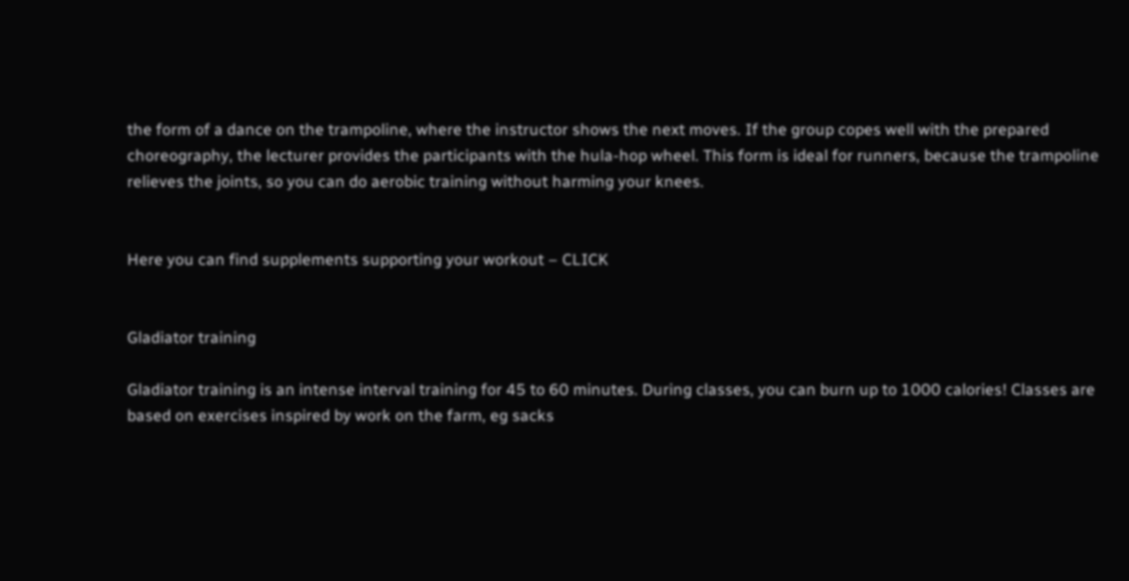the form of a dance on the trampoline, where the instructor shows the next moves. If the group copes well with the prepared choreography, the lecturer provides the participants with the hula-hop wheel. This form is ideal for runners, because the trampoline relieves the joints, so you can do aerobic training without harming your knees.


Here you can find supplements supporting your workout – CLICK


Gladiator training

Gladiator training is an intense interval training for 45 to 60 minutes. During classes, you can burn up to 1000 calories! Classes are based on exercises inspired by work on the farm, eg sacks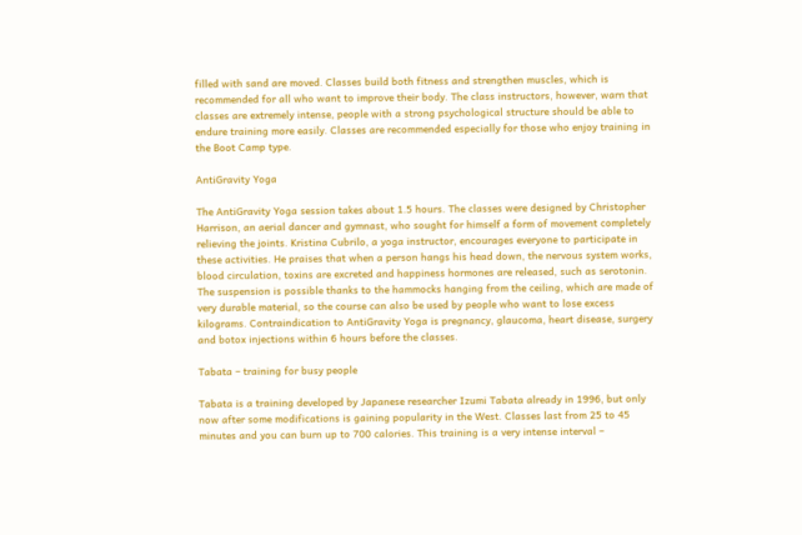filled with sand are moved. Classes build both fitness and strengthen muscles, which is recommended for all who want to improve their body. The class instructors, however, warn that classes are extremely intense, people with a strong psychological structure should be able to endure training more easily. Classes are recommended especially for those who enjoy training in the Boot Camp type.

AntiGravity Yoga

The AntiGravity Yoga session takes about 1.5 hours. The classes were designed by Christopher Harrison, an aerial dancer and gymnast, who sought for himself a form of movement completely relieving the joints. Kristina Cubrilo, a yoga instructor, encourages everyone to participate in these activities. He praises that when a person hangs his head down, the nervous system works, blood circulation, toxins are excreted and happiness hormones are released, such as serotonin. The suspension is possible thanks to the hammocks hanging from the ceiling, which are made of very durable material, so the course can also be used by people who want to lose excess kilograms. Contraindication to AntiGravity Yoga is pregnancy, glaucoma, heart disease, surgery and botox injections within 6 hours before the classes.

Tabata – training for busy people

Tabata is a training developed by Japanese researcher Izumi Tabata already in 1996, but only now after some modifications is gaining popularity in the West. Classes last from 25 to 45 minutes and you can burn up to 700 calories. This training is a very intense interval –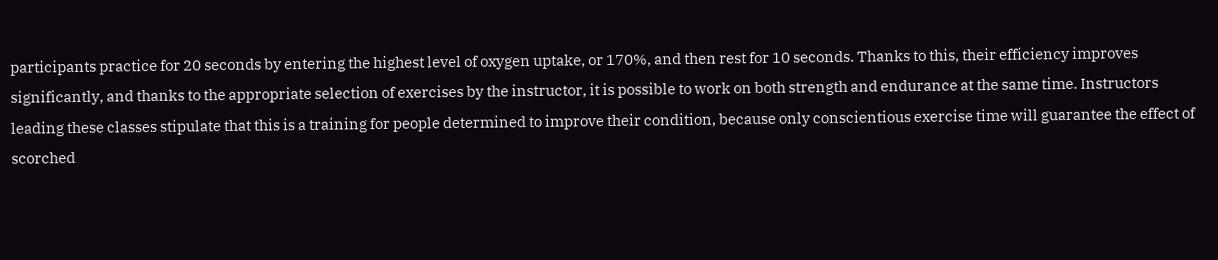participants practice for 20 seconds by entering the highest level of oxygen uptake, or 170%, and then rest for 10 seconds. Thanks to this, their efficiency improves significantly, and thanks to the appropriate selection of exercises by the instructor, it is possible to work on both strength and endurance at the same time. Instructors leading these classes stipulate that this is a training for people determined to improve their condition, because only conscientious exercise time will guarantee the effect of scorched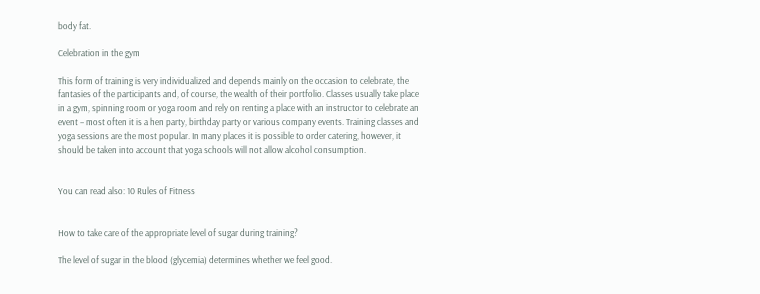body fat.

Celebration in the gym

This form of training is very individualized and depends mainly on the occasion to celebrate, the fantasies of the participants and, of course, the wealth of their portfolio. Classes usually take place in a gym, spinning room or yoga room and rely on renting a place with an instructor to celebrate an event – most often it is a hen party, birthday party or various company events. Training classes and yoga sessions are the most popular. In many places it is possible to order catering, however, it should be taken into account that yoga schools will not allow alcohol consumption.


You can read also: 10 Rules of Fitness


How to take care of the appropriate level of sugar during training?

The level of sugar in the blood (glycemia) determines whether we feel good.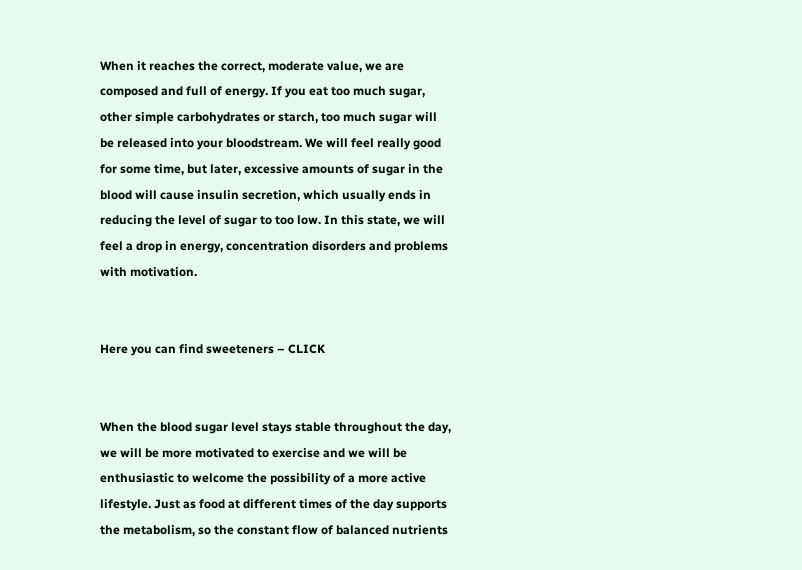When it reaches the correct, moderate value, we are composed and full of energy. If you eat too much sugar, other simple carbohydrates or starch, too much sugar will be released into your bloodstream. We will feel really good for some time, but later, excessive amounts of sugar in the blood will cause insulin secretion, which usually ends in reducing the level of sugar to too low. In this state, we will feel a drop in energy, concentration disorders and problems with motivation.


Here you can find sweeteners – CLICK


When the blood sugar level stays stable throughout the day, we will be more motivated to exercise and we will be enthusiastic to welcome the possibility of a more active lifestyle. Just as food at different times of the day supports the metabolism, so the constant flow of balanced nutrients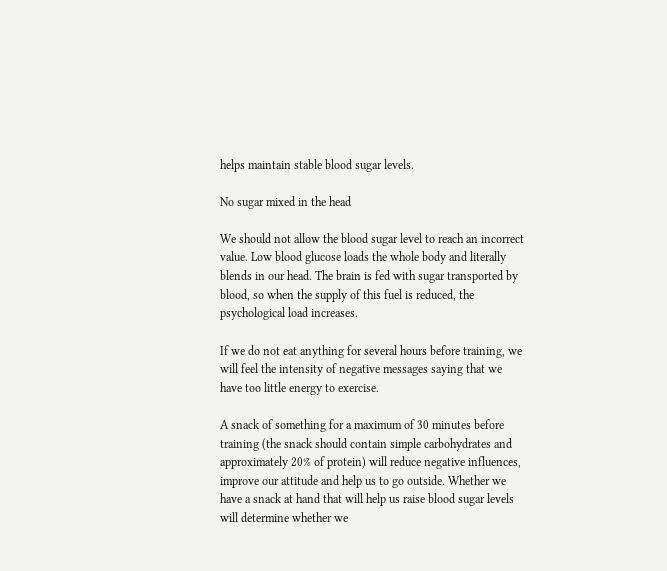helps maintain stable blood sugar levels.

No sugar mixed in the head

We should not allow the blood sugar level to reach an incorrect value. Low blood glucose loads the whole body and literally blends in our head. The brain is fed with sugar transported by blood, so when the supply of this fuel is reduced, the psychological load increases.

If we do not eat anything for several hours before training, we will feel the intensity of negative messages saying that we have too little energy to exercise.

A snack of something for a maximum of 30 minutes before training (the snack should contain simple carbohydrates and approximately 20% of protein) will reduce negative influences, improve our attitude and help us to go outside. Whether we have a snack at hand that will help us raise blood sugar levels will determine whether we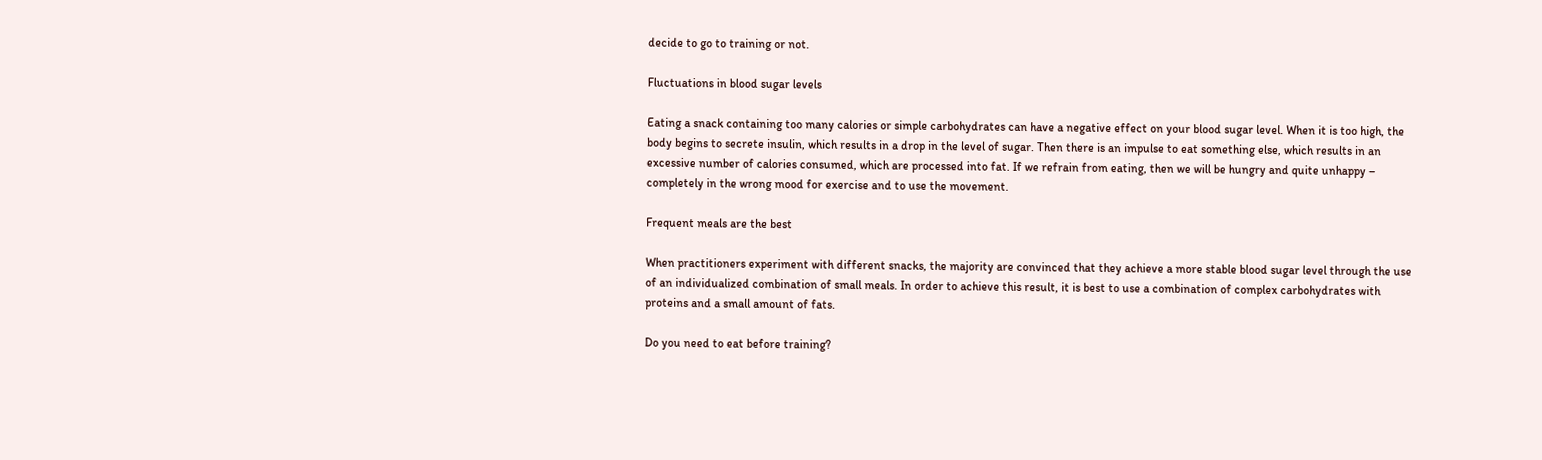decide to go to training or not.

Fluctuations in blood sugar levels

Eating a snack containing too many calories or simple carbohydrates can have a negative effect on your blood sugar level. When it is too high, the body begins to secrete insulin, which results in a drop in the level of sugar. Then there is an impulse to eat something else, which results in an excessive number of calories consumed, which are processed into fat. If we refrain from eating, then we will be hungry and quite unhappy – completely in the wrong mood for exercise and to use the movement.

Frequent meals are the best

When practitioners experiment with different snacks, the majority are convinced that they achieve a more stable blood sugar level through the use of an individualized combination of small meals. In order to achieve this result, it is best to use a combination of complex carbohydrates with proteins and a small amount of fats.

Do you need to eat before training?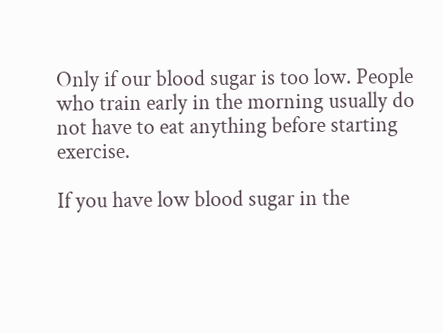Only if our blood sugar is too low. People who train early in the morning usually do not have to eat anything before starting exercise.

If you have low blood sugar in the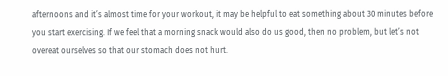afternoons and it’s almost time for your workout, it may be helpful to eat something about 30 minutes before you start exercising. If we feel that a morning snack would also do us good, then no problem, but let’s not overeat ourselves so that our stomach does not hurt.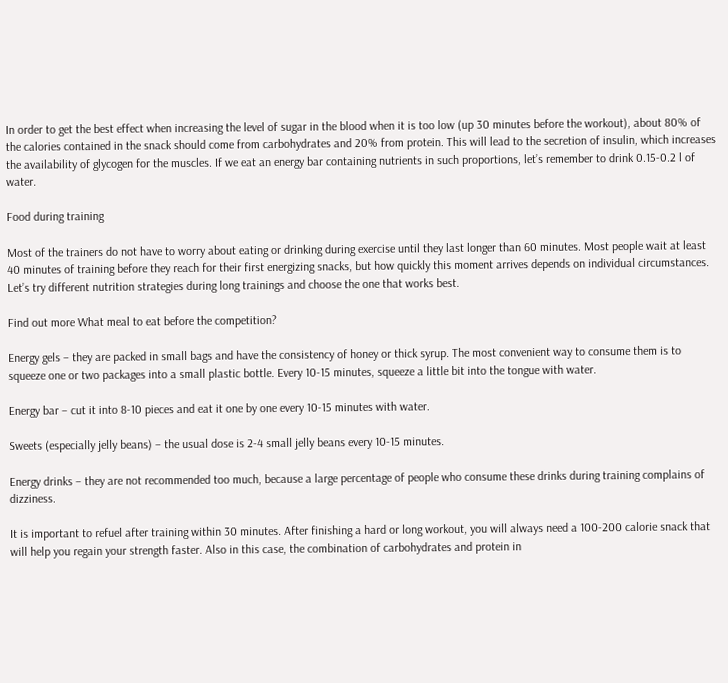In order to get the best effect when increasing the level of sugar in the blood when it is too low (up 30 minutes before the workout), about 80% of the calories contained in the snack should come from carbohydrates and 20% from protein. This will lead to the secretion of insulin, which increases the availability of glycogen for the muscles. If we eat an energy bar containing nutrients in such proportions, let’s remember to drink 0.15-0.2 l of water.

Food during training

Most of the trainers do not have to worry about eating or drinking during exercise until they last longer than 60 minutes. Most people wait at least 40 minutes of training before they reach for their first energizing snacks, but how quickly this moment arrives depends on individual circumstances. Let’s try different nutrition strategies during long trainings and choose the one that works best.

Find out more What meal to eat before the competition?

Energy gels – they are packed in small bags and have the consistency of honey or thick syrup. The most convenient way to consume them is to squeeze one or two packages into a small plastic bottle. Every 10-15 minutes, squeeze a little bit into the tongue with water.

Energy bar – cut it into 8-10 pieces and eat it one by one every 10-15 minutes with water.

Sweets (especially jelly beans) – the usual dose is 2-4 small jelly beans every 10-15 minutes.

Energy drinks – they are not recommended too much, because a large percentage of people who consume these drinks during training complains of dizziness.

It is important to refuel after training within 30 minutes. After finishing a hard or long workout, you will always need a 100-200 calorie snack that will help you regain your strength faster. Also in this case, the combination of carbohydrates and protein in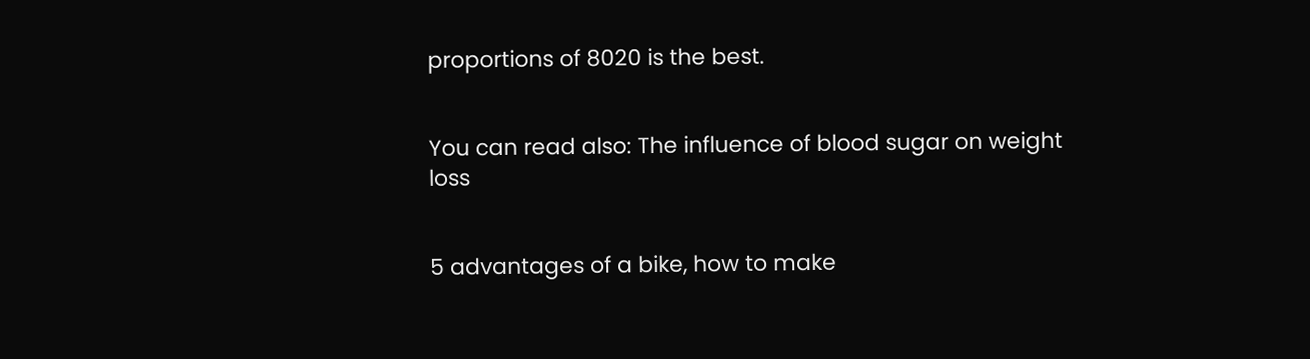proportions of 8020 is the best.


You can read also: The influence of blood sugar on weight loss


5 advantages of a bike, how to make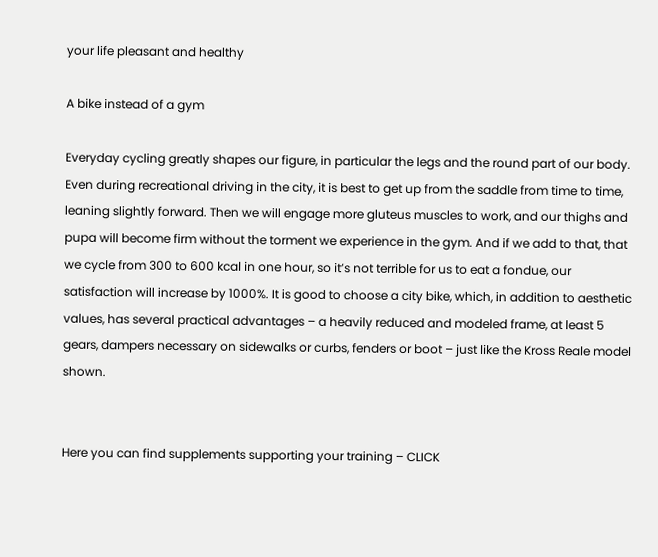your life pleasant and healthy

A bike instead of a gym

Everyday cycling greatly shapes our figure, in particular the legs and the round part of our body. Even during recreational driving in the city, it is best to get up from the saddle from time to time, leaning slightly forward. Then we will engage more gluteus muscles to work, and our thighs and pupa will become firm without the torment we experience in the gym. And if we add to that, that we cycle from 300 to 600 kcal in one hour, so it’s not terrible for us to eat a fondue, our satisfaction will increase by 1000%. It is good to choose a city bike, which, in addition to aesthetic values, has several practical advantages – a heavily reduced and modeled frame, at least 5 gears, dampers necessary on sidewalks or curbs, fenders or boot – just like the Kross Reale model shown.


Here you can find supplements supporting your training – CLICK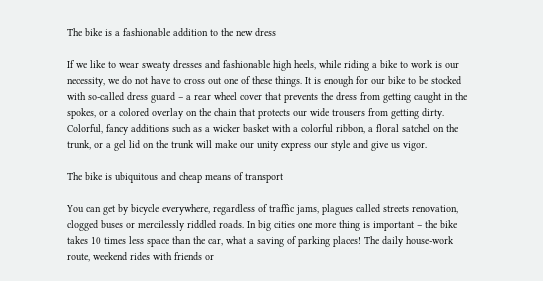The bike is a fashionable addition to the new dress

If we like to wear sweaty dresses and fashionable high heels, while riding a bike to work is our necessity, we do not have to cross out one of these things. It is enough for our bike to be stocked with so-called dress guard – a rear wheel cover that prevents the dress from getting caught in the spokes, or a colored overlay on the chain that protects our wide trousers from getting dirty. Colorful, fancy additions such as a wicker basket with a colorful ribbon, a floral satchel on the trunk, or a gel lid on the trunk will make our unity express our style and give us vigor.

The bike is ubiquitous and cheap means of transport

You can get by bicycle everywhere, regardless of traffic jams, plagues called streets renovation, clogged buses or mercilessly riddled roads. In big cities one more thing is important – the bike takes 10 times less space than the car, what a saving of parking places! The daily house-work route, weekend rides with friends or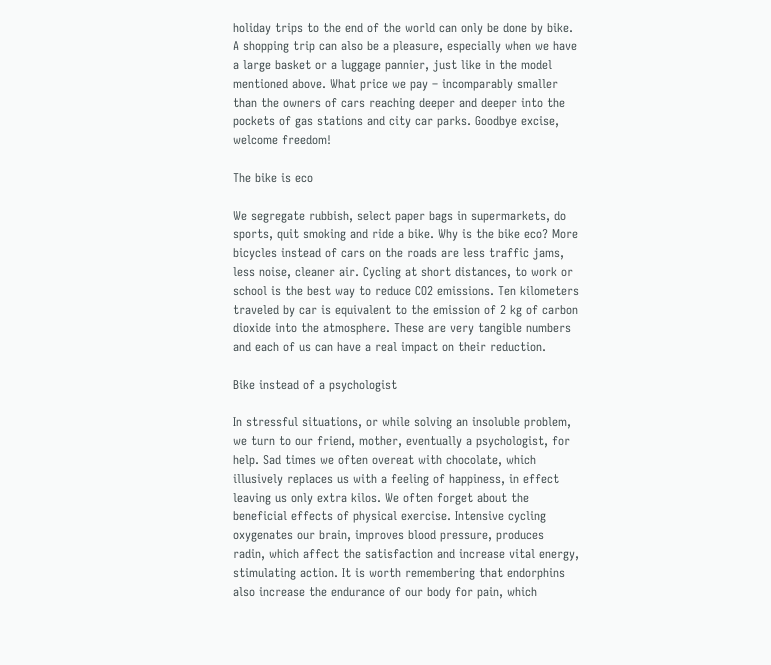holiday trips to the end of the world can only be done by bike. A shopping trip can also be a pleasure, especially when we have a large basket or a luggage pannier, just like in the model mentioned above. What price we pay – incomparably smaller than the owners of cars reaching deeper and deeper into the pockets of gas stations and city car parks. Goodbye excise, welcome freedom!

The bike is eco

We segregate rubbish, select paper bags in supermarkets, do sports, quit smoking and ride a bike. Why is the bike eco? More bicycles instead of cars on the roads are less traffic jams, less noise, cleaner air. Cycling at short distances, to work or school is the best way to reduce CO2 emissions. Ten kilometers traveled by car is equivalent to the emission of 2 kg of carbon dioxide into the atmosphere. These are very tangible numbers and each of us can have a real impact on their reduction.

Bike instead of a psychologist

In stressful situations, or while solving an insoluble problem, we turn to our friend, mother, eventually a psychologist, for help. Sad times we often overeat with chocolate, which illusively replaces us with a feeling of happiness, in effect leaving us only extra kilos. We often forget about the beneficial effects of physical exercise. Intensive cycling oxygenates our brain, improves blood pressure, produces radin, which affect the satisfaction and increase vital energy, stimulating action. It is worth remembering that endorphins also increase the endurance of our body for pain, which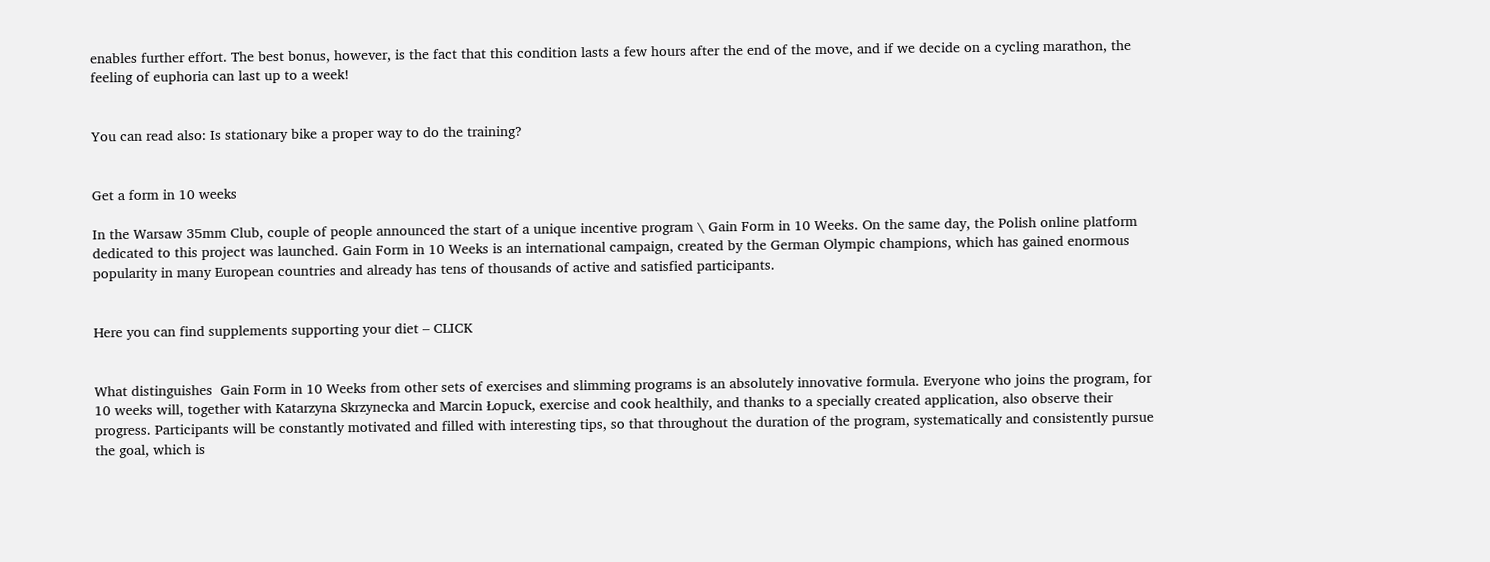enables further effort. The best bonus, however, is the fact that this condition lasts a few hours after the end of the move, and if we decide on a cycling marathon, the feeling of euphoria can last up to a week!


You can read also: Is stationary bike a proper way to do the training?


Get a form in 10 weeks

In the Warsaw 35mm Club, couple of people announced the start of a unique incentive program \ Gain Form in 10 Weeks. On the same day, the Polish online platform dedicated to this project was launched. Gain Form in 10 Weeks is an international campaign, created by the German Olympic champions, which has gained enormous popularity in many European countries and already has tens of thousands of active and satisfied participants.


Here you can find supplements supporting your diet – CLICK


What distinguishes  Gain Form in 10 Weeks from other sets of exercises and slimming programs is an absolutely innovative formula. Everyone who joins the program, for 10 weeks will, together with Katarzyna Skrzynecka and Marcin Łopuck, exercise and cook healthily, and thanks to a specially created application, also observe their progress. Participants will be constantly motivated and filled with interesting tips, so that throughout the duration of the program, systematically and consistently pursue the goal, which is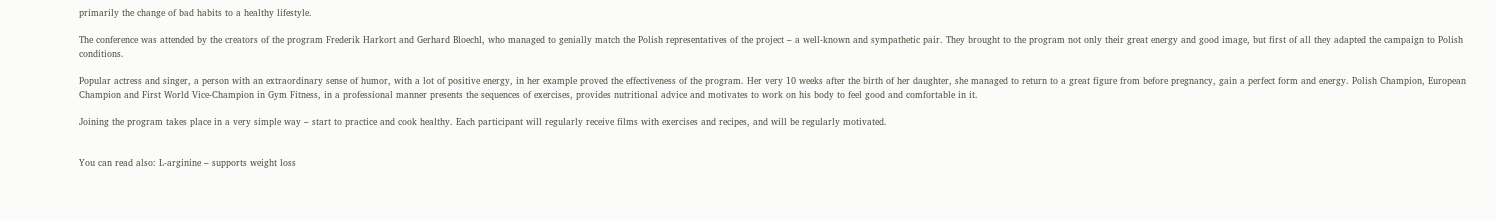primarily the change of bad habits to a healthy lifestyle.

The conference was attended by the creators of the program Frederik Harkort and Gerhard Bloechl, who managed to genially match the Polish representatives of the project – a well-known and sympathetic pair. They brought to the program not only their great energy and good image, but first of all they adapted the campaign to Polish conditions.

Popular actress and singer, a person with an extraordinary sense of humor, with a lot of positive energy, in her example proved the effectiveness of the program. Her very 10 weeks after the birth of her daughter, she managed to return to a great figure from before pregnancy, gain a perfect form and energy. Polish Champion, European Champion and First World Vice-Champion in Gym Fitness, in a professional manner presents the sequences of exercises, provides nutritional advice and motivates to work on his body to feel good and comfortable in it.

Joining the program takes place in a very simple way – start to practice and cook healthy. Each participant will regularly receive films with exercises and recipes, and will be regularly motivated.


You can read also: L-arginine – supports weight loss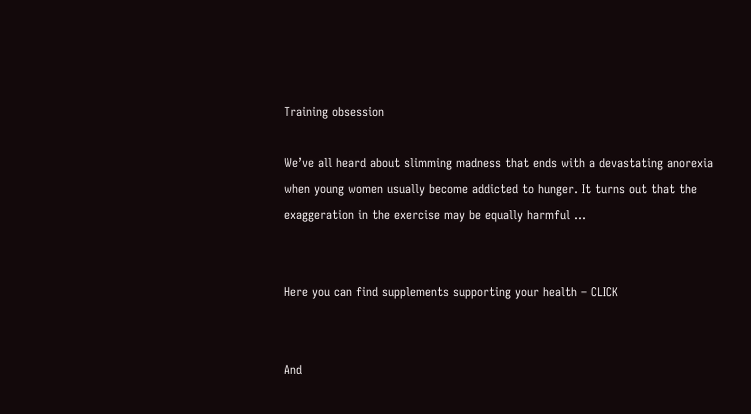Training obsession

We’ve all heard about slimming madness that ends with a devastating anorexia when young women usually become addicted to hunger. It turns out that the exaggeration in the exercise may be equally harmful …


Here you can find supplements supporting your health – CLICK


And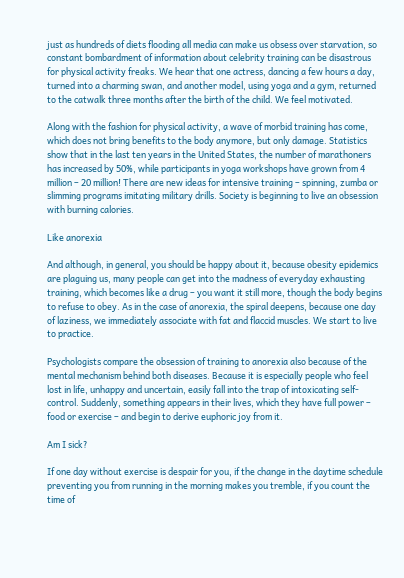just as hundreds of diets flooding all media can make us obsess over starvation, so constant bombardment of information about celebrity training can be disastrous for physical activity freaks. We hear that one actress, dancing a few hours a day, turned into a charming swan, and another model, using yoga and a gym, returned to the catwalk three months after the birth of the child. We feel motivated.

Along with the fashion for physical activity, a wave of morbid training has come, which does not bring benefits to the body anymore, but only damage. Statistics show that in the last ten years in the United States, the number of marathoners has increased by 50%, while participants in yoga workshops have grown from 4 million – 20 million! There are new ideas for intensive training – spinning, zumba or slimming programs imitating military drills. Society is beginning to live an obsession with burning calories.

Like anorexia

And although, in general, you should be happy about it, because obesity epidemics are plaguing us, many people can get into the madness of everyday exhausting training, which becomes like a drug – you want it still more, though the body begins to refuse to obey. As in the case of anorexia, the spiral deepens, because one day of laziness, we immediately associate with fat and flaccid muscles. We start to live to practice.

Psychologists compare the obsession of training to anorexia also because of the mental mechanism behind both diseases. Because it is especially people who feel lost in life, unhappy and uncertain, easily fall into the trap of intoxicating self-control. Suddenly, something appears in their lives, which they have full power – food or exercise – and begin to derive euphoric joy from it.

Am I sick?

If one day without exercise is despair for you, if the change in the daytime schedule preventing you from running in the morning makes you tremble, if you count the time of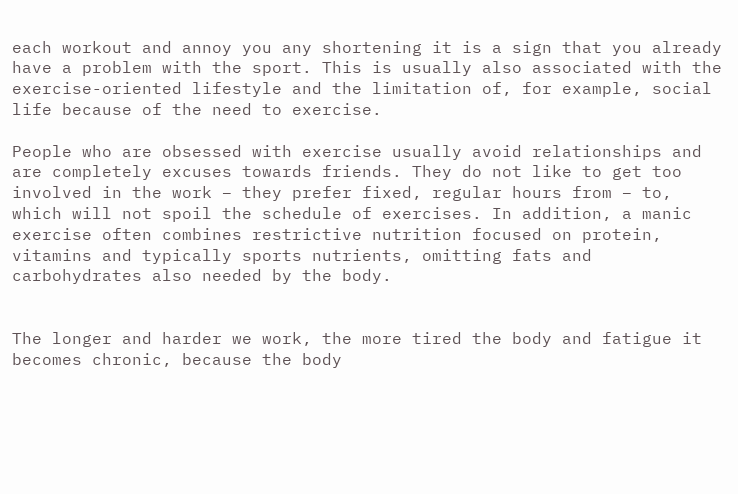each workout and annoy you any shortening it is a sign that you already have a problem with the sport. This is usually also associated with the exercise-oriented lifestyle and the limitation of, for example, social life because of the need to exercise.

People who are obsessed with exercise usually avoid relationships and are completely excuses towards friends. They do not like to get too involved in the work – they prefer fixed, regular hours from – to, which will not spoil the schedule of exercises. In addition, a manic exercise often combines restrictive nutrition focused on protein, vitamins and typically sports nutrients, omitting fats and carbohydrates also needed by the body.


The longer and harder we work, the more tired the body and fatigue it becomes chronic, because the body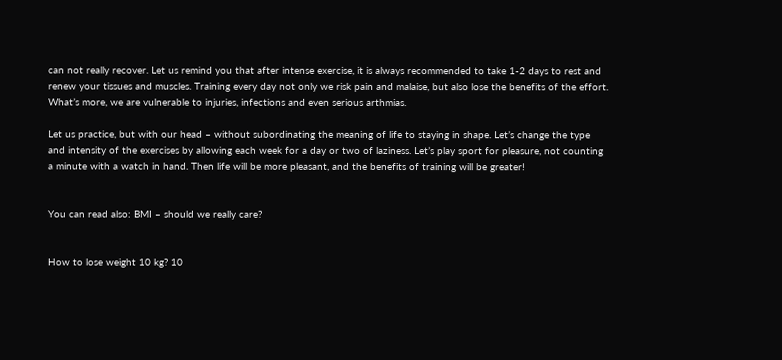can not really recover. Let us remind you that after intense exercise, it is always recommended to take 1-2 days to rest and renew your tissues and muscles. Training every day not only we risk pain and malaise, but also lose the benefits of the effort. What’s more, we are vulnerable to injuries, infections and even serious arthmias.

Let us practice, but with our head – without subordinating the meaning of life to staying in shape. Let’s change the type and intensity of the exercises by allowing each week for a day or two of laziness. Let’s play sport for pleasure, not counting a minute with a watch in hand. Then life will be more pleasant, and the benefits of training will be greater!


You can read also: BMI – should we really care?


How to lose weight 10 kg? 10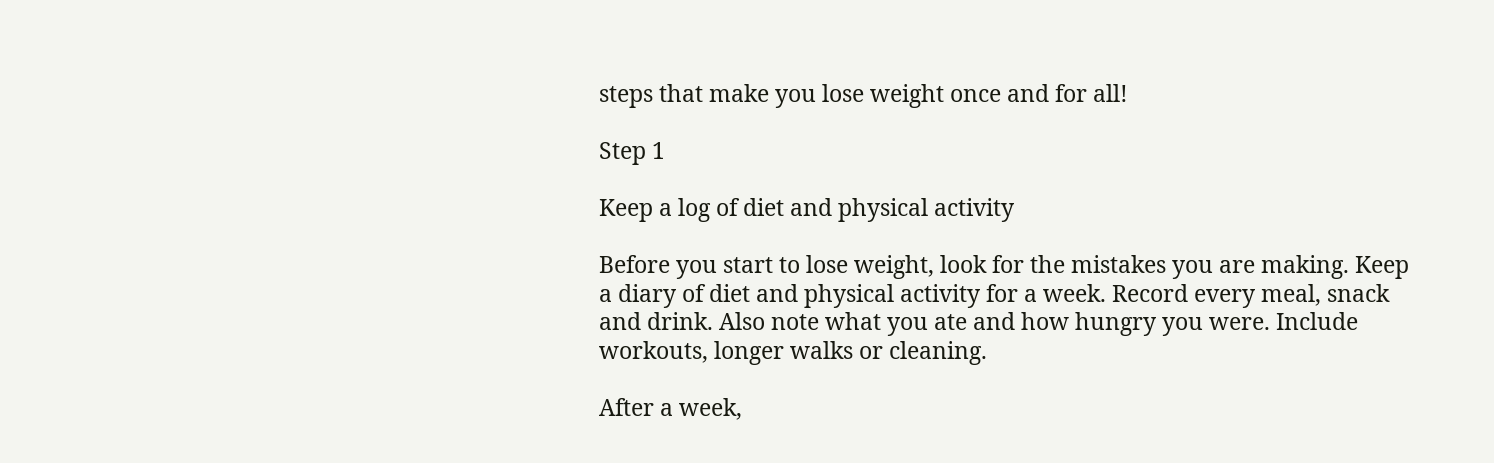steps that make you lose weight once and for all!

Step 1

Keep a log of diet and physical activity

Before you start to lose weight, look for the mistakes you are making. Keep a diary of diet and physical activity for a week. Record every meal, snack and drink. Also note what you ate and how hungry you were. Include workouts, longer walks or cleaning.

After a week,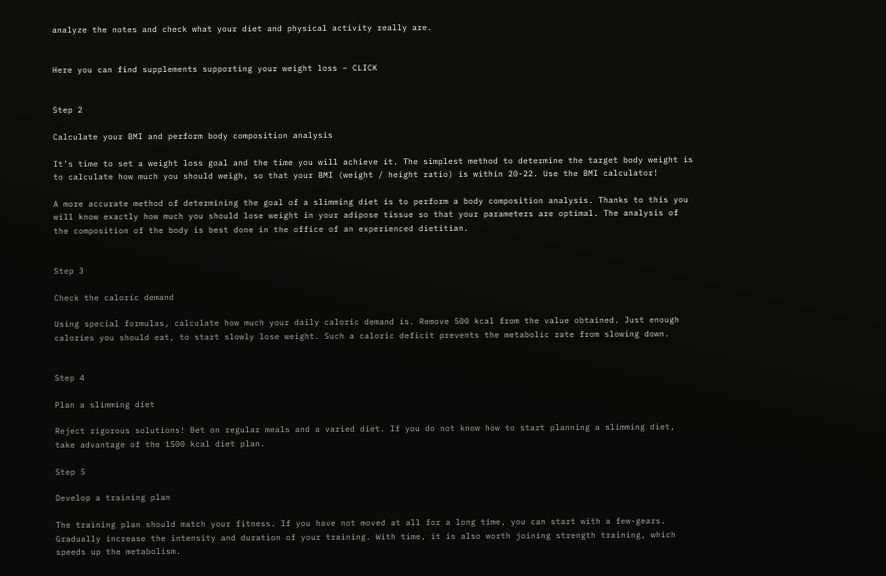analyze the notes and check what your diet and physical activity really are.


Here you can find supplements supporting your weight loss – CLICK


Step 2

Calculate your BMI and perform body composition analysis

It’s time to set a weight loss goal and the time you will achieve it. The simplest method to determine the target body weight is to calculate how much you should weigh, so that your BMI (weight / height ratio) is within 20-22. Use the BMI calculator!

A more accurate method of determining the goal of a slimming diet is to perform a body composition analysis. Thanks to this you will know exactly how much you should lose weight in your adipose tissue so that your parameters are optimal. The analysis of the composition of the body is best done in the office of an experienced dietitian.


Step 3

Check the caloric demand

Using special formulas, calculate how much your daily caloric demand is. Remove 500 kcal from the value obtained. Just enough calories you should eat, to start slowly lose weight. Such a caloric deficit prevents the metabolic rate from slowing down.


Step 4

Plan a slimming diet

Reject rigorous solutions! Bet on regular meals and a varied diet. If you do not know how to start planning a slimming diet, take advantage of the 1500 kcal diet plan.

Step 5

Develop a training plan

The training plan should match your fitness. If you have not moved at all for a long time, you can start with a few-gears. Gradually increase the intensity and duration of your training. With time, it is also worth joining strength training, which speeds up the metabolism.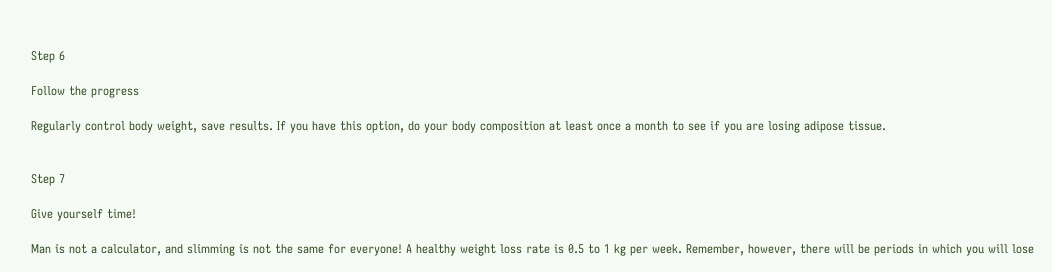Step 6

Follow the progress

Regularly control body weight, save results. If you have this option, do your body composition at least once a month to see if you are losing adipose tissue.


Step 7

Give yourself time!

Man is not a calculator, and slimming is not the same for everyone! A healthy weight loss rate is 0.5 to 1 kg per week. Remember, however, there will be periods in which you will lose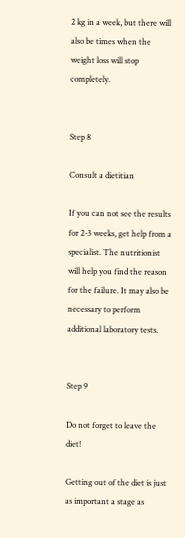2 kg in a week, but there will also be times when the weight loss will stop completely.


Step 8

Consult a dietitian

If you can not see the results for 2-3 weeks, get help from a specialist. The nutritionist will help you find the reason for the failure. It may also be necessary to perform additional laboratory tests.


Step 9

Do not forget to leave the diet!

Getting out of the diet is just as important a stage as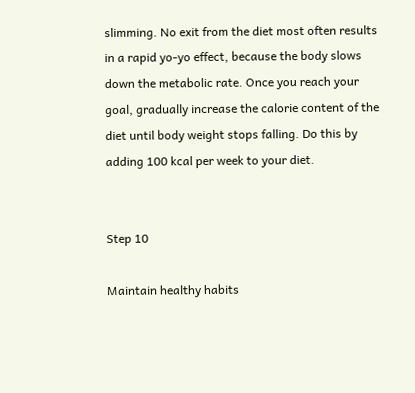slimming. No exit from the diet most often results in a rapid yo-yo effect, because the body slows down the metabolic rate. Once you reach your goal, gradually increase the calorie content of the diet until body weight stops falling. Do this by adding 100 kcal per week to your diet.


Step 10

Maintain healthy habits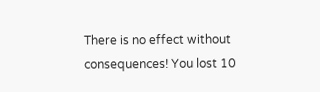There is no effect without consequences! You lost 10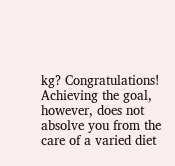kg? Congratulations! Achieving the goal, however, does not absolve you from the care of a varied diet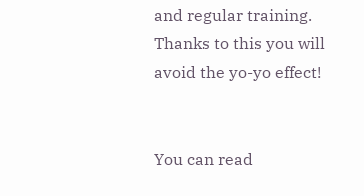and regular training. Thanks to this you will avoid the yo-yo effect!


You can read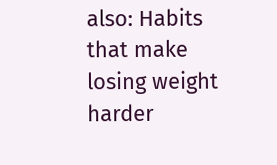also: Habits that make losing weight harder